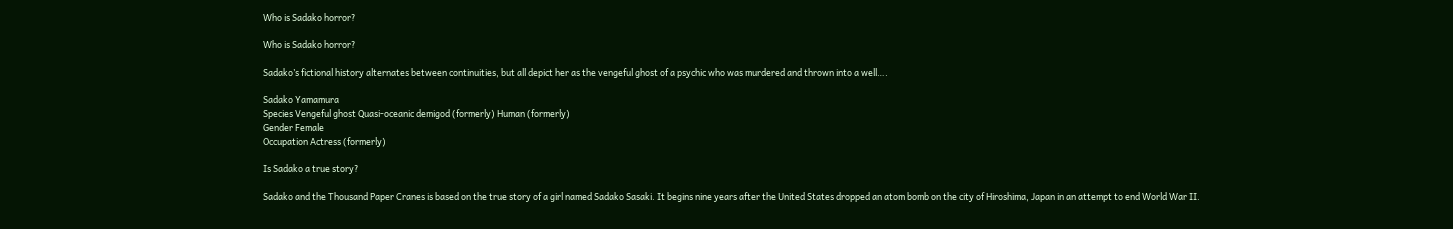Who is Sadako horror?

Who is Sadako horror?

Sadako’s fictional history alternates between continuities, but all depict her as the vengeful ghost of a psychic who was murdered and thrown into a well….

Sadako Yamamura
Species Vengeful ghost Quasi-oceanic demigod (formerly) Human (formerly)
Gender Female
Occupation Actress (formerly)

Is Sadako a true story?

Sadako and the Thousand Paper Cranes is based on the true story of a girl named Sadako Sasaki. It begins nine years after the United States dropped an atom bomb on the city of Hiroshima, Japan in an attempt to end World War II.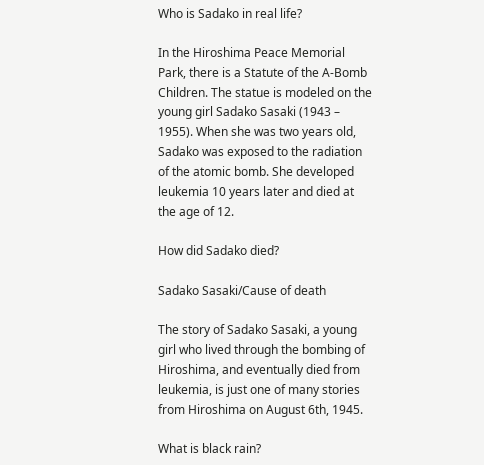Who is Sadako in real life?

In the Hiroshima Peace Memorial Park, there is a Statute of the A-Bomb Children. The statue is modeled on the young girl Sadako Sasaki (1943 – 1955). When she was two years old, Sadako was exposed to the radiation of the atomic bomb. She developed leukemia 10 years later and died at the age of 12.

How did Sadako died?

Sadako Sasaki/Cause of death

The story of Sadako Sasaki, a young girl who lived through the bombing of Hiroshima, and eventually died from leukemia, is just one of many stories from Hiroshima on August 6th, 1945.

What is black rain?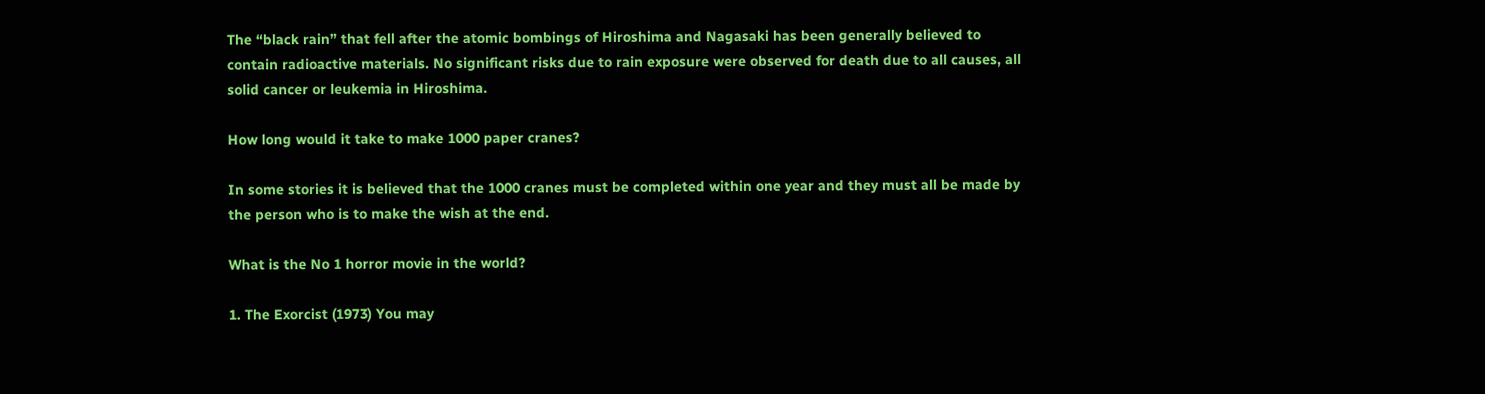The “black rain” that fell after the atomic bombings of Hiroshima and Nagasaki has been generally believed to contain radioactive materials. No significant risks due to rain exposure were observed for death due to all causes, all solid cancer or leukemia in Hiroshima.

How long would it take to make 1000 paper cranes?

In some stories it is believed that the 1000 cranes must be completed within one year and they must all be made by the person who is to make the wish at the end.

What is the No 1 horror movie in the world?

1. The Exorcist (1973) You may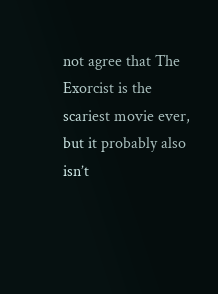not agree that The Exorcist is the scariest movie ever, but it probably also isn’t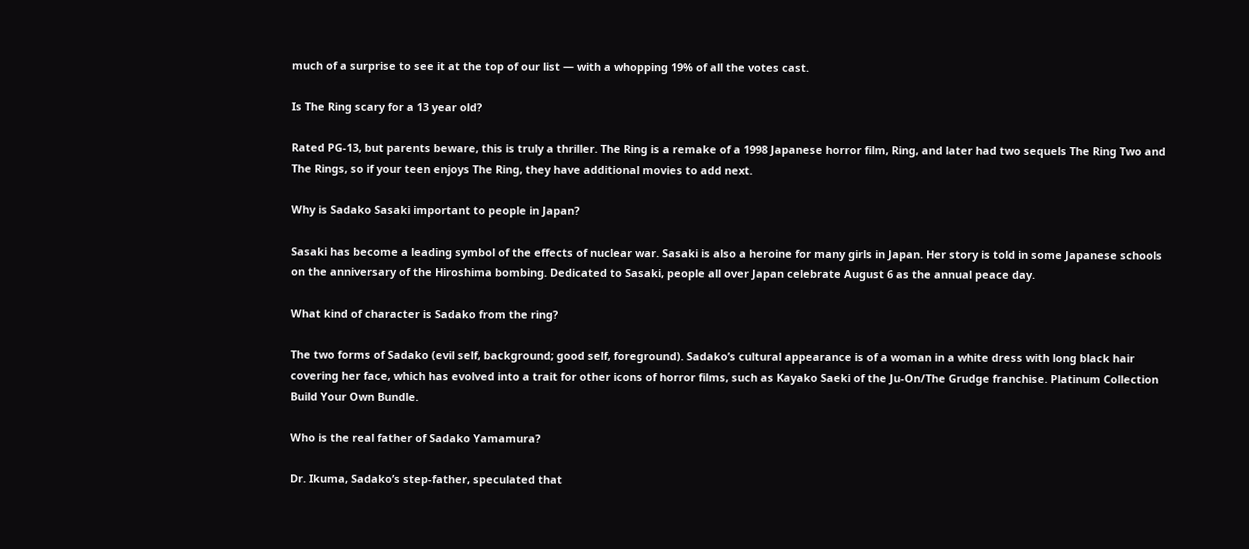much of a surprise to see it at the top of our list — with a whopping 19% of all the votes cast.

Is The Ring scary for a 13 year old?

Rated PG-13, but parents beware, this is truly a thriller. The Ring is a remake of a 1998 Japanese horror film, Ring, and later had two sequels The Ring Two and The Rings, so if your teen enjoys The Ring, they have additional movies to add next.

Why is Sadako Sasaki important to people in Japan?

Sasaki has become a leading symbol of the effects of nuclear war. Sasaki is also a heroine for many girls in Japan. Her story is told in some Japanese schools on the anniversary of the Hiroshima bombing. Dedicated to Sasaki, people all over Japan celebrate August 6 as the annual peace day.

What kind of character is Sadako from the ring?

The two forms of Sadako (evil self, background; good self, foreground). Sadako’s cultural appearance is of a woman in a white dress with long black hair covering her face, which has evolved into a trait for other icons of horror films, such as Kayako Saeki of the Ju-On/The Grudge franchise. Platinum Collection Build Your Own Bundle.

Who is the real father of Sadako Yamamura?

Dr. Ikuma, Sadako’s step-father, speculated that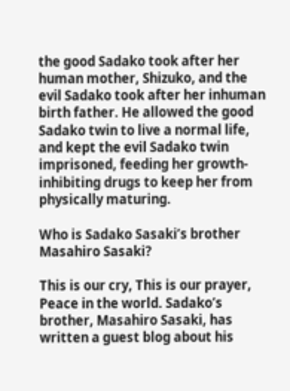the good Sadako took after her human mother, Shizuko, and the evil Sadako took after her inhuman birth father. He allowed the good Sadako twin to live a normal life, and kept the evil Sadako twin imprisoned, feeding her growth-inhibiting drugs to keep her from physically maturing.

Who is Sadako Sasaki’s brother Masahiro Sasaki?

This is our cry, This is our prayer, Peace in the world. Sadako’s brother, Masahiro Sasaki, has written a guest blog about his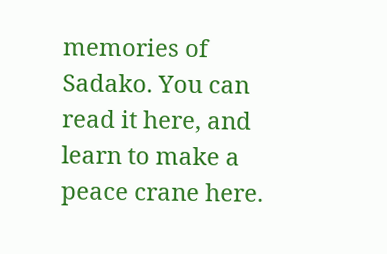memories of Sadako. You can read it here, and learn to make a peace crane here.